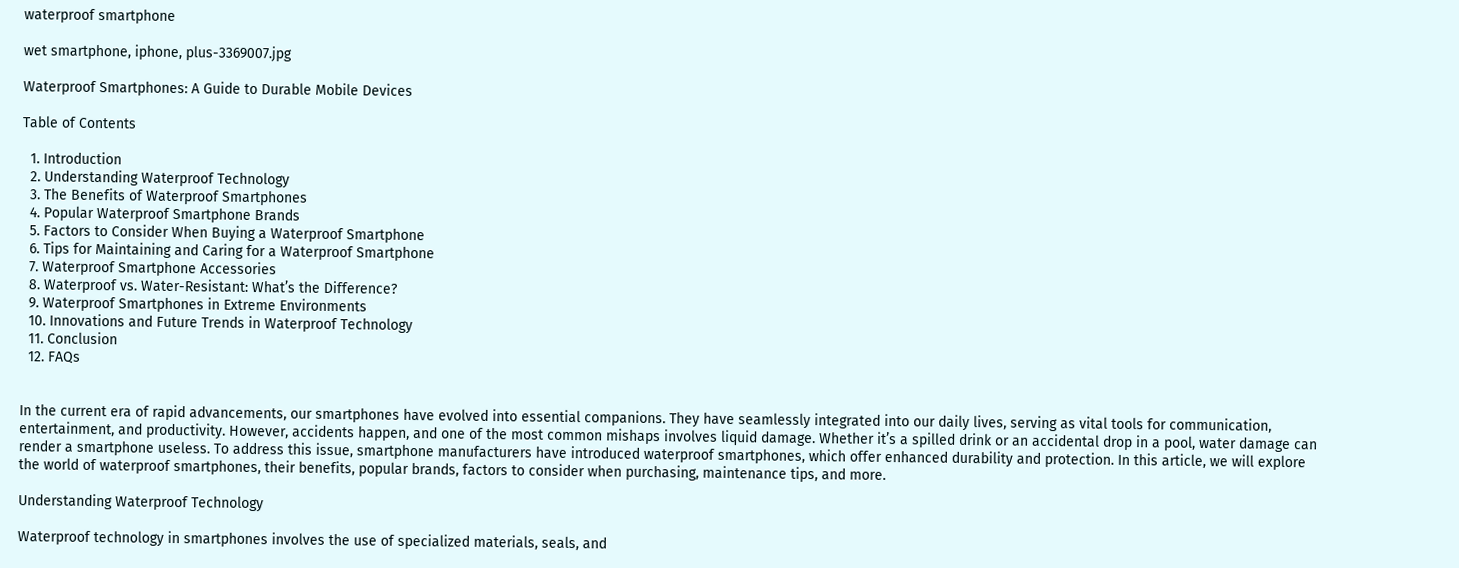waterproof smartphone

wet smartphone, iphone, plus-3369007.jpg

Waterproof Smartphones: A Guide to Durable Mobile Devices

Table of Contents

  1. Introduction
  2. Understanding Waterproof Technology
  3. The Benefits of Waterproof Smartphones
  4. Popular Waterproof Smartphone Brands
  5. Factors to Consider When Buying a Waterproof Smartphone
  6. Tips for Maintaining and Caring for a Waterproof Smartphone
  7. Waterproof Smartphone Accessories
  8. Waterproof vs. Water-Resistant: What’s the Difference?
  9. Waterproof Smartphones in Extreme Environments
  10. Innovations and Future Trends in Waterproof Technology
  11. Conclusion
  12. FAQs


In the current era of rapid advancements, our smartphones have evolved into essential companions. They have seamlessly integrated into our daily lives, serving as vital tools for communication, entertainment, and productivity. However, accidents happen, and one of the most common mishaps involves liquid damage. Whether it’s a spilled drink or an accidental drop in a pool, water damage can render a smartphone useless. To address this issue, smartphone manufacturers have introduced waterproof smartphones, which offer enhanced durability and protection. In this article, we will explore the world of waterproof smartphones, their benefits, popular brands, factors to consider when purchasing, maintenance tips, and more.

Understanding Waterproof Technology

Waterproof technology in smartphones involves the use of specialized materials, seals, and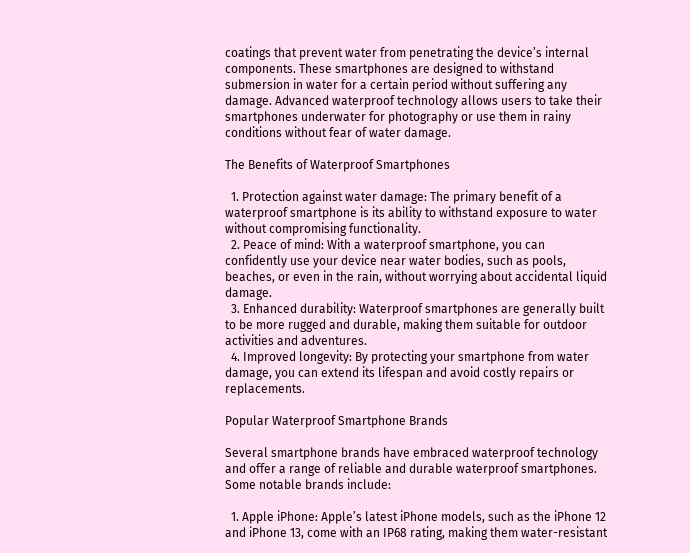coatings that prevent water from penetrating the device’s internal components. These smartphones are designed to withstand submersion in water for a certain period without suffering any damage. Advanced waterproof technology allows users to take their smartphones underwater for photography or use them in rainy conditions without fear of water damage.

The Benefits of Waterproof Smartphones

  1. Protection against water damage: The primary benefit of a waterproof smartphone is its ability to withstand exposure to water without compromising functionality.
  2. Peace of mind: With a waterproof smartphone, you can confidently use your device near water bodies, such as pools, beaches, or even in the rain, without worrying about accidental liquid damage.
  3. Enhanced durability: Waterproof smartphones are generally built to be more rugged and durable, making them suitable for outdoor activities and adventures.
  4. Improved longevity: By protecting your smartphone from water damage, you can extend its lifespan and avoid costly repairs or replacements.

Popular Waterproof Smartphone Brands

Several smartphone brands have embraced waterproof technology and offer a range of reliable and durable waterproof smartphones. Some notable brands include:

  1. Apple iPhone: Apple’s latest iPhone models, such as the iPhone 12 and iPhone 13, come with an IP68 rating, making them water-resistant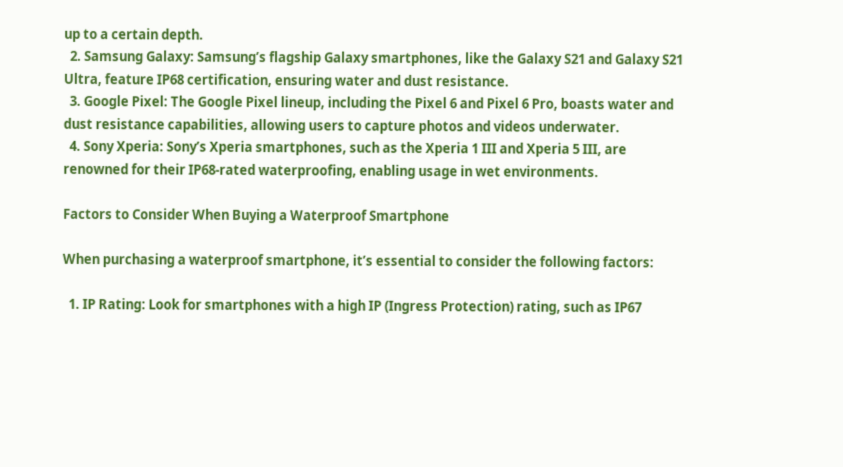up to a certain depth.
  2. Samsung Galaxy: Samsung’s flagship Galaxy smartphones, like the Galaxy S21 and Galaxy S21 Ultra, feature IP68 certification, ensuring water and dust resistance.
  3. Google Pixel: The Google Pixel lineup, including the Pixel 6 and Pixel 6 Pro, boasts water and dust resistance capabilities, allowing users to capture photos and videos underwater.
  4. Sony Xperia: Sony’s Xperia smartphones, such as the Xperia 1 III and Xperia 5 III, are renowned for their IP68-rated waterproofing, enabling usage in wet environments.

Factors to Consider When Buying a Waterproof Smartphone

When purchasing a waterproof smartphone, it’s essential to consider the following factors:

  1. IP Rating: Look for smartphones with a high IP (Ingress Protection) rating, such as IP67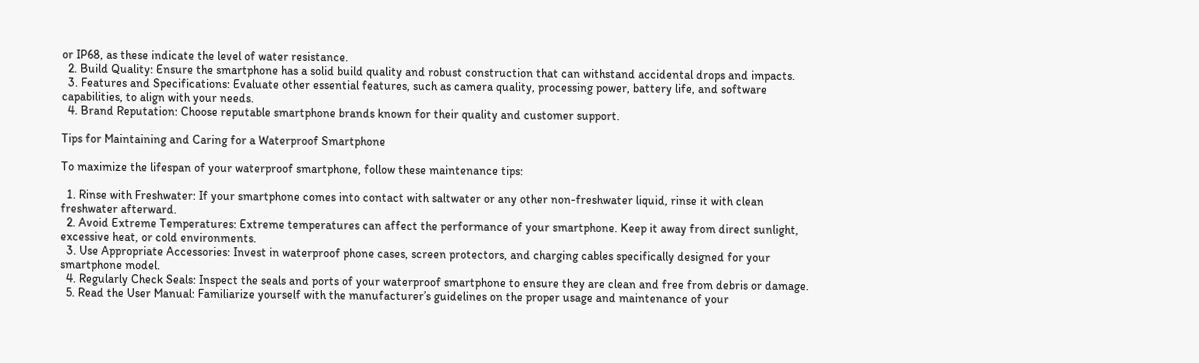or IP68, as these indicate the level of water resistance.
  2. Build Quality: Ensure the smartphone has a solid build quality and robust construction that can withstand accidental drops and impacts.
  3. Features and Specifications: Evaluate other essential features, such as camera quality, processing power, battery life, and software capabilities, to align with your needs.
  4. Brand Reputation: Choose reputable smartphone brands known for their quality and customer support.

Tips for Maintaining and Caring for a Waterproof Smartphone

To maximize the lifespan of your waterproof smartphone, follow these maintenance tips:

  1. Rinse with Freshwater: If your smartphone comes into contact with saltwater or any other non-freshwater liquid, rinse it with clean freshwater afterward.
  2. Avoid Extreme Temperatures: Extreme temperatures can affect the performance of your smartphone. Keep it away from direct sunlight, excessive heat, or cold environments.
  3. Use Appropriate Accessories: Invest in waterproof phone cases, screen protectors, and charging cables specifically designed for your smartphone model.
  4. Regularly Check Seals: Inspect the seals and ports of your waterproof smartphone to ensure they are clean and free from debris or damage.
  5. Read the User Manual: Familiarize yourself with the manufacturer’s guidelines on the proper usage and maintenance of your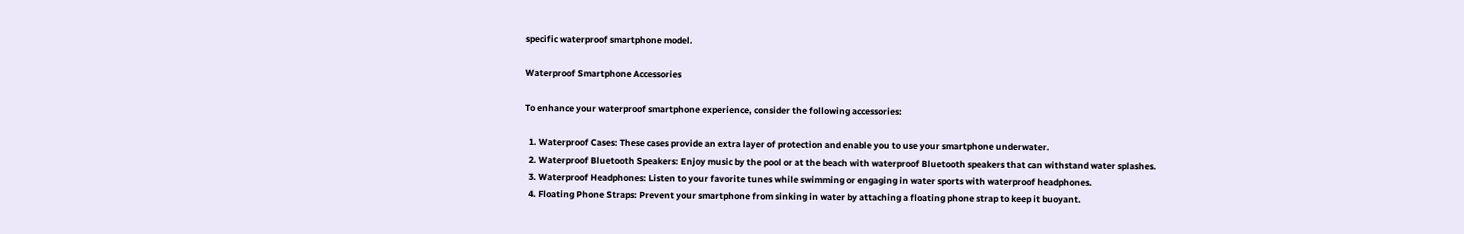specific waterproof smartphone model.

Waterproof Smartphone Accessories

To enhance your waterproof smartphone experience, consider the following accessories:

  1. Waterproof Cases: These cases provide an extra layer of protection and enable you to use your smartphone underwater.
  2. Waterproof Bluetooth Speakers: Enjoy music by the pool or at the beach with waterproof Bluetooth speakers that can withstand water splashes.
  3. Waterproof Headphones: Listen to your favorite tunes while swimming or engaging in water sports with waterproof headphones.
  4. Floating Phone Straps: Prevent your smartphone from sinking in water by attaching a floating phone strap to keep it buoyant.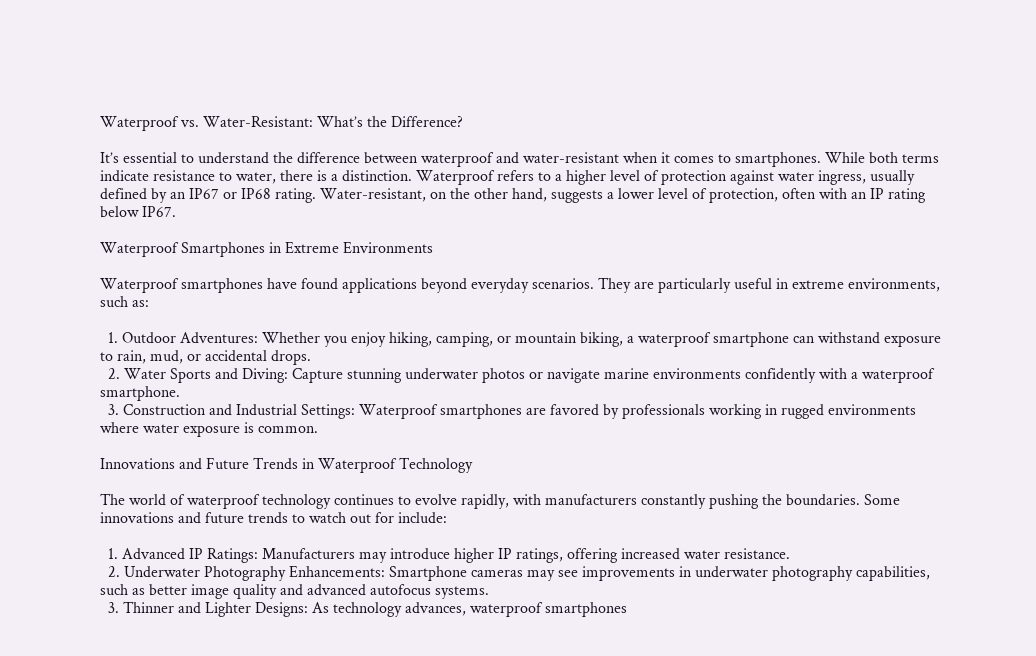Waterproof vs. Water-Resistant: What’s the Difference?

It’s essential to understand the difference between waterproof and water-resistant when it comes to smartphones. While both terms indicate resistance to water, there is a distinction. Waterproof refers to a higher level of protection against water ingress, usually defined by an IP67 or IP68 rating. Water-resistant, on the other hand, suggests a lower level of protection, often with an IP rating below IP67.

Waterproof Smartphones in Extreme Environments

Waterproof smartphones have found applications beyond everyday scenarios. They are particularly useful in extreme environments, such as:

  1. Outdoor Adventures: Whether you enjoy hiking, camping, or mountain biking, a waterproof smartphone can withstand exposure to rain, mud, or accidental drops.
  2. Water Sports and Diving: Capture stunning underwater photos or navigate marine environments confidently with a waterproof smartphone.
  3. Construction and Industrial Settings: Waterproof smartphones are favored by professionals working in rugged environments where water exposure is common.

Innovations and Future Trends in Waterproof Technology

The world of waterproof technology continues to evolve rapidly, with manufacturers constantly pushing the boundaries. Some innovations and future trends to watch out for include:

  1. Advanced IP Ratings: Manufacturers may introduce higher IP ratings, offering increased water resistance.
  2. Underwater Photography Enhancements: Smartphone cameras may see improvements in underwater photography capabilities, such as better image quality and advanced autofocus systems.
  3. Thinner and Lighter Designs: As technology advances, waterproof smartphones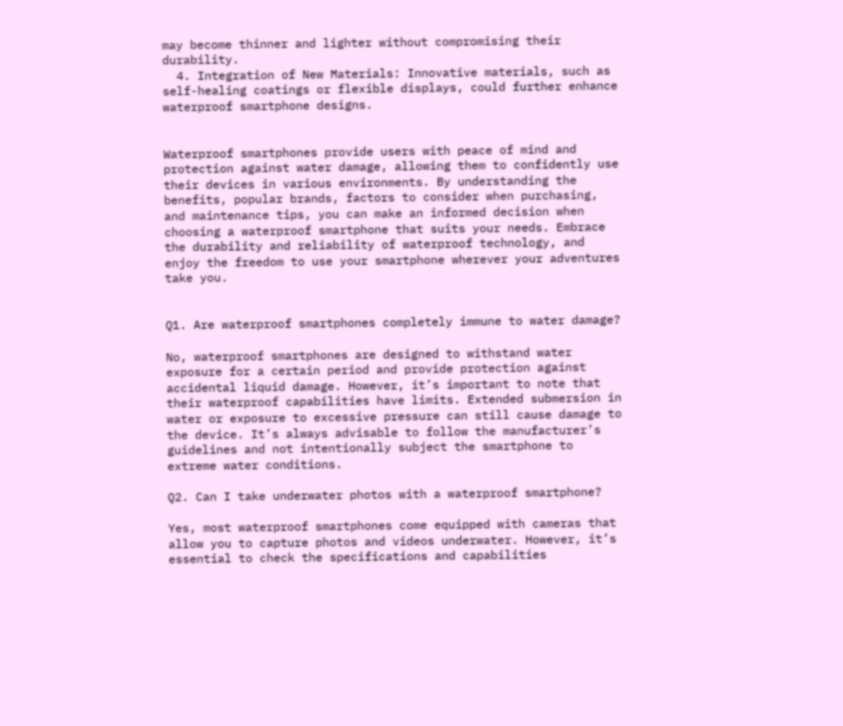may become thinner and lighter without compromising their durability.
  4. Integration of New Materials: Innovative materials, such as self-healing coatings or flexible displays, could further enhance waterproof smartphone designs.


Waterproof smartphones provide users with peace of mind and protection against water damage, allowing them to confidently use their devices in various environments. By understanding the benefits, popular brands, factors to consider when purchasing, and maintenance tips, you can make an informed decision when choosing a waterproof smartphone that suits your needs. Embrace the durability and reliability of waterproof technology, and enjoy the freedom to use your smartphone wherever your adventures take you.


Q1. Are waterproof smartphones completely immune to water damage?

No, waterproof smartphones are designed to withstand water exposure for a certain period and provide protection against accidental liquid damage. However, it’s important to note that their waterproof capabilities have limits. Extended submersion in water or exposure to excessive pressure can still cause damage to the device. It’s always advisable to follow the manufacturer’s guidelines and not intentionally subject the smartphone to extreme water conditions.

Q2. Can I take underwater photos with a waterproof smartphone?

Yes, most waterproof smartphones come equipped with cameras that allow you to capture photos and videos underwater. However, it’s essential to check the specifications and capabilities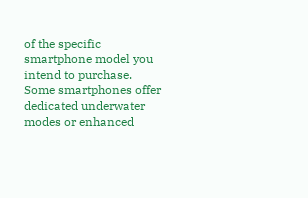of the specific smartphone model you intend to purchase. Some smartphones offer dedicated underwater modes or enhanced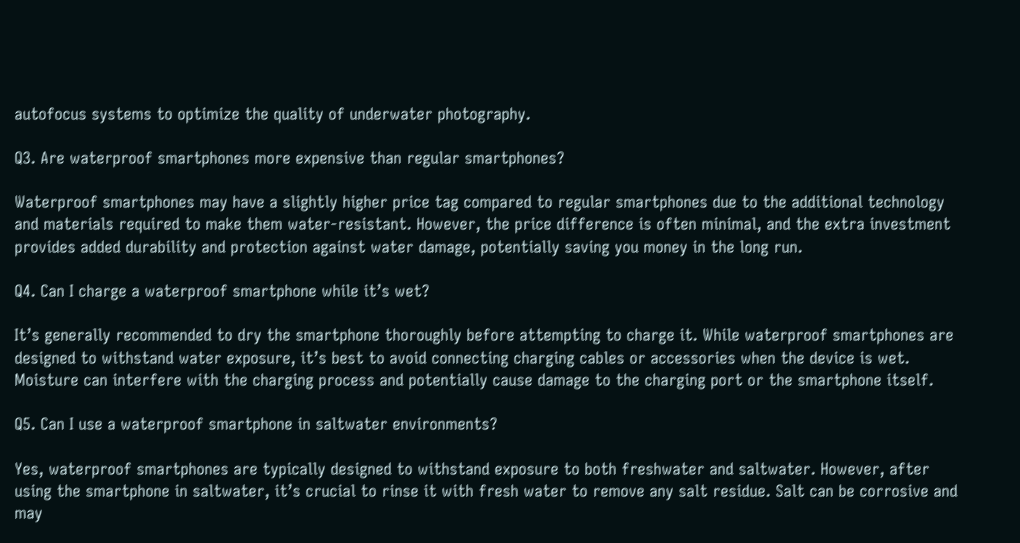autofocus systems to optimize the quality of underwater photography.

Q3. Are waterproof smartphones more expensive than regular smartphones?

Waterproof smartphones may have a slightly higher price tag compared to regular smartphones due to the additional technology and materials required to make them water-resistant. However, the price difference is often minimal, and the extra investment provides added durability and protection against water damage, potentially saving you money in the long run.

Q4. Can I charge a waterproof smartphone while it’s wet?

It’s generally recommended to dry the smartphone thoroughly before attempting to charge it. While waterproof smartphones are designed to withstand water exposure, it’s best to avoid connecting charging cables or accessories when the device is wet. Moisture can interfere with the charging process and potentially cause damage to the charging port or the smartphone itself.

Q5. Can I use a waterproof smartphone in saltwater environments?

Yes, waterproof smartphones are typically designed to withstand exposure to both freshwater and saltwater. However, after using the smartphone in saltwater, it’s crucial to rinse it with fresh water to remove any salt residue. Salt can be corrosive and may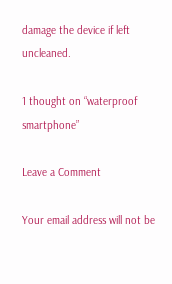damage the device if left uncleaned.

1 thought on “waterproof smartphone”

Leave a Comment

Your email address will not be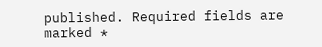published. Required fields are marked *